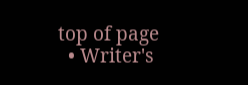top of page
  • Writer's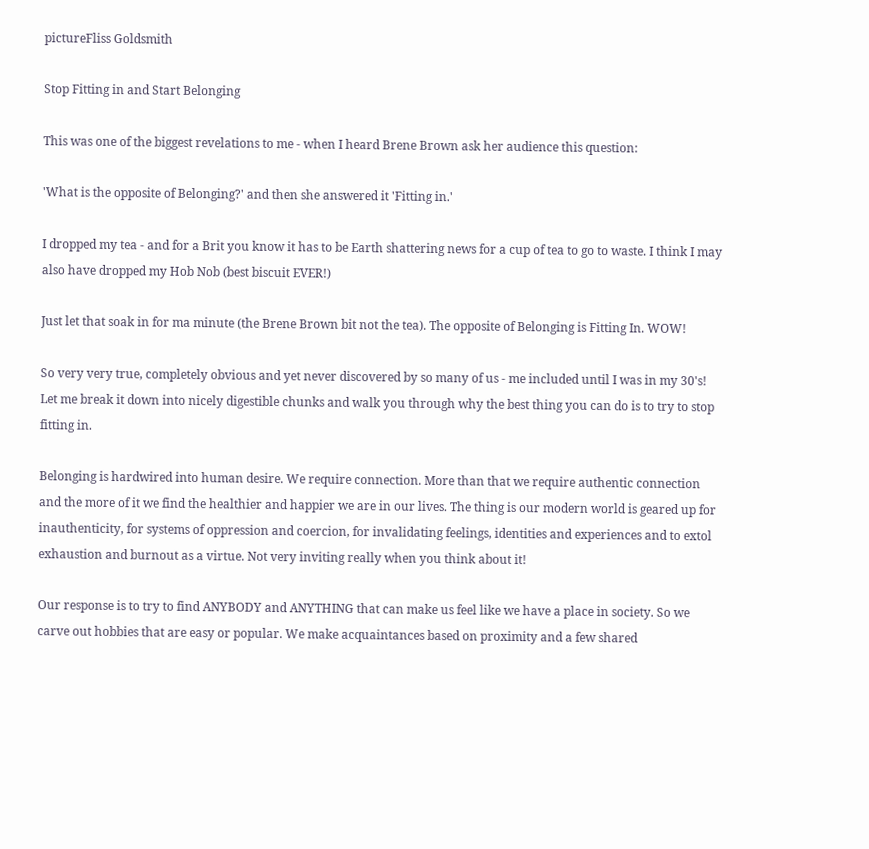pictureFliss Goldsmith

Stop Fitting in and Start Belonging

This was one of the biggest revelations to me - when I heard Brene Brown ask her audience this question:

'What is the opposite of Belonging?' and then she answered it 'Fitting in.'

I dropped my tea - and for a Brit you know it has to be Earth shattering news for a cup of tea to go to waste. I think I may also have dropped my Hob Nob (best biscuit EVER!)

Just let that soak in for ma minute (the Brene Brown bit not the tea). The opposite of Belonging is Fitting In. WOW!

So very very true, completely obvious and yet never discovered by so many of us - me included until I was in my 30's! Let me break it down into nicely digestible chunks and walk you through why the best thing you can do is to try to stop fitting in.

Belonging is hardwired into human desire. We require connection. More than that we require authentic connection and the more of it we find the healthier and happier we are in our lives. The thing is our modern world is geared up for inauthenticity, for systems of oppression and coercion, for invalidating feelings, identities and experiences and to extol exhaustion and burnout as a virtue. Not very inviting really when you think about it!

Our response is to try to find ANYBODY and ANYTHING that can make us feel like we have a place in society. So we carve out hobbies that are easy or popular. We make acquaintances based on proximity and a few shared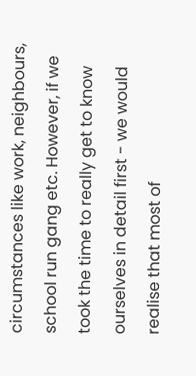circumstances like work, neighbours, school run gang etc. However, if we took the time to really get to know ourselves in detail first - we would realise that most of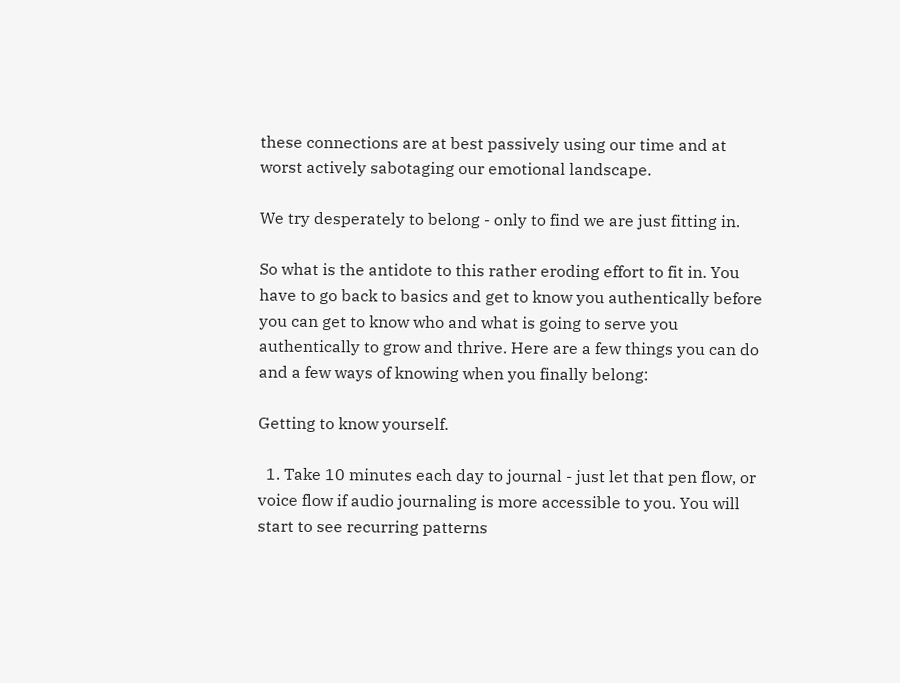these connections are at best passively using our time and at worst actively sabotaging our emotional landscape.

We try desperately to belong - only to find we are just fitting in.

So what is the antidote to this rather eroding effort to fit in. You have to go back to basics and get to know you authentically before you can get to know who and what is going to serve you authentically to grow and thrive. Here are a few things you can do and a few ways of knowing when you finally belong:

Getting to know yourself.

  1. Take 10 minutes each day to journal - just let that pen flow, or voice flow if audio journaling is more accessible to you. You will start to see recurring patterns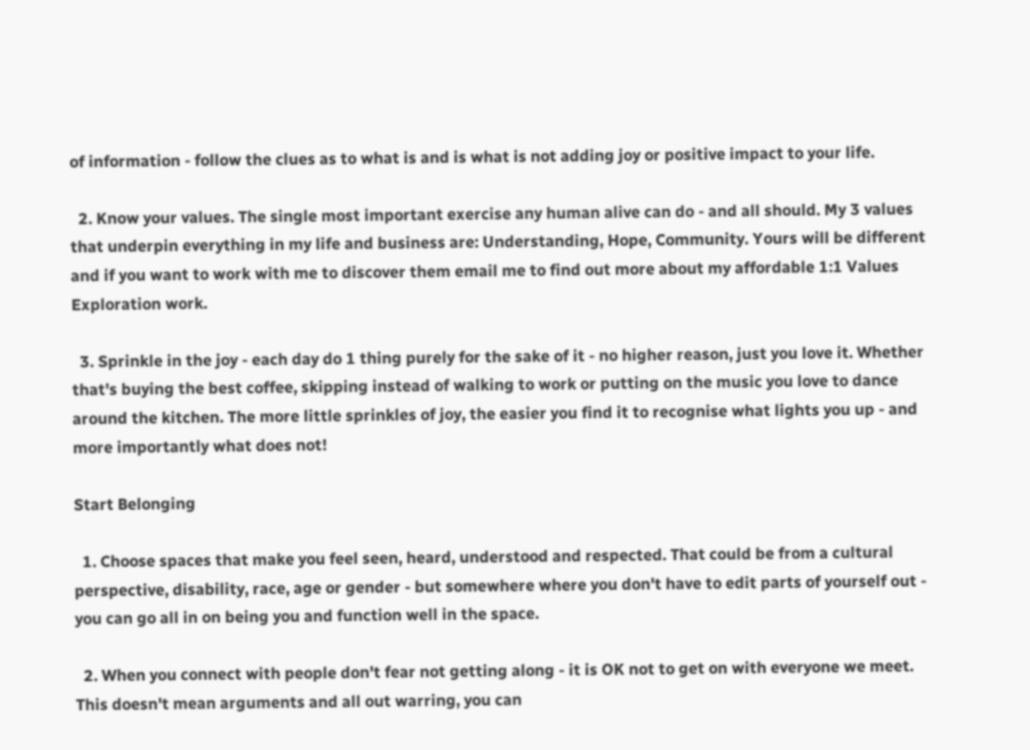of information - follow the clues as to what is and is what is not adding joy or positive impact to your life.

  2. Know your values. The single most important exercise any human alive can do - and all should. My 3 values that underpin everything in my life and business are: Understanding, Hope, Community. Yours will be different and if you want to work with me to discover them email me to find out more about my affordable 1:1 Values Exploration work.

  3. Sprinkle in the joy - each day do 1 thing purely for the sake of it - no higher reason, just you love it. Whether that's buying the best coffee, skipping instead of walking to work or putting on the music you love to dance around the kitchen. The more little sprinkles of joy, the easier you find it to recognise what lights you up - and more importantly what does not!

Start Belonging

  1. Choose spaces that make you feel seen, heard, understood and respected. That could be from a cultural perspective, disability, race, age or gender - but somewhere where you don't have to edit parts of yourself out - you can go all in on being you and function well in the space.

  2. When you connect with people don't fear not getting along - it is OK not to get on with everyone we meet. This doesn't mean arguments and all out warring, you can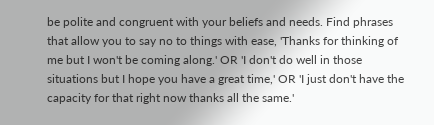be polite and congruent with your beliefs and needs. Find phrases that allow you to say no to things with ease, 'Thanks for thinking of me but I won't be coming along.' OR 'I don't do well in those situations but I hope you have a great time,' OR 'I just don't have the capacity for that right now thanks all the same.'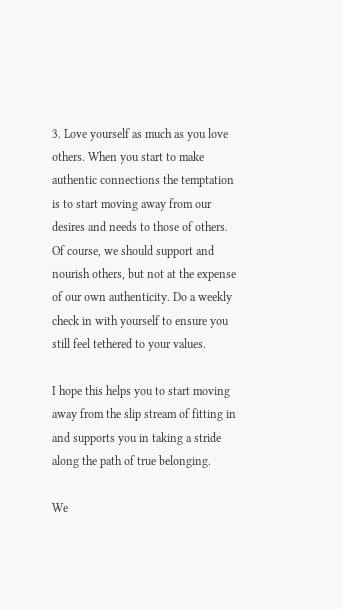3. Love yourself as much as you love others. When you start to make authentic connections the temptation is to start moving away from our desires and needs to those of others. Of course, we should support and nourish others, but not at the expense of our own authenticity. Do a weekly check in with yourself to ensure you still feel tethered to your values.

I hope this helps you to start moving away from the slip stream of fitting in and supports you in taking a stride along the path of true belonging.

We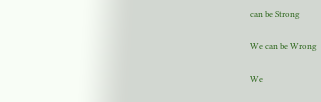can be Strong

We can be Wrong

We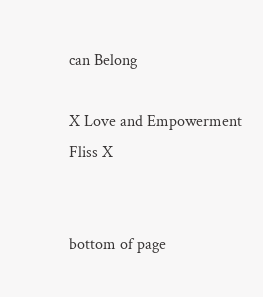can Belong

X Love and Empowerment Fliss X


bottom of page